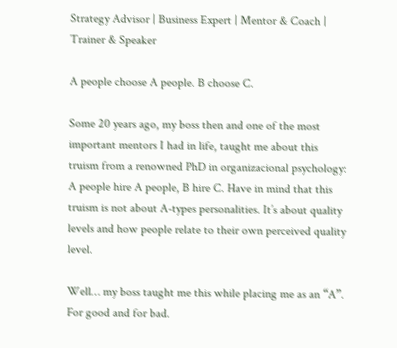Strategy Advisor | Business Expert | Mentor & Coach | Trainer & Speaker

A people choose A people. B choose C.

Some 20 years ago, my boss then and one of the most important mentors I had in life, taught me about this truism from a renowned PhD in organizacional psychology: A people hire A people, B hire C. Have in mind that this truism is not about A-types personalities. It’s about quality levels and how people relate to their own perceived quality level.

Well… my boss taught me this while placing me as an “A”. For good and for bad.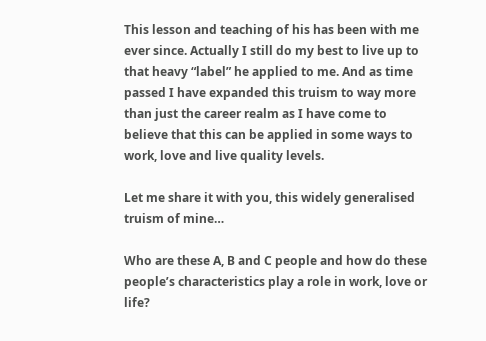This lesson and teaching of his has been with me ever since. Actually I still do my best to live up to that heavy “label” he applied to me. And as time passed I have expanded this truism to way more than just the career realm as I have come to believe that this can be applied in some ways to work, love and live quality levels.

Let me share it with you, this widely generalised truism of mine…

Who are these A, B and C people and how do these people’s characteristics play a role in work, love or life?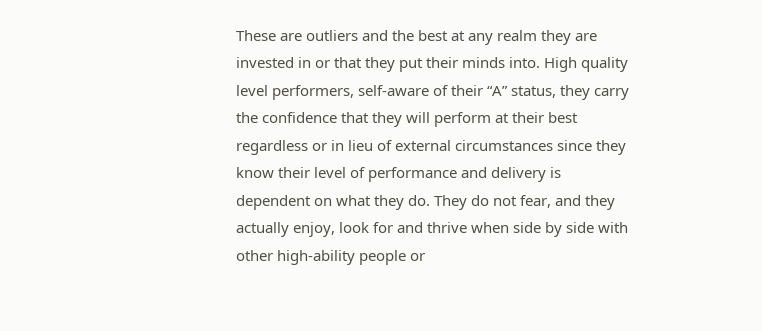These are outliers and the best at any realm they are invested in or that they put their minds into. High quality level performers, self-aware of their “A” status, they carry the confidence that they will perform at their best regardless or in lieu of external circumstances since they know their level of performance and delivery is dependent on what they do. They do not fear, and they actually enjoy, look for and thrive when side by side with other high-ability people or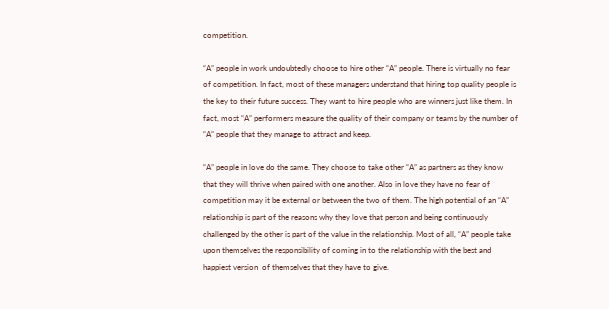competition.

“A” people in work undoubtedly choose to hire other “A” people. There is virtually no fear of competition. In fact, most of these managers understand that hiring top quality people is the key to their future success. They want to hire people who are winners just like them. In fact, most “A” performers measure the quality of their company or teams by the number of “A” people that they manage to attract and keep.

“A” people in love do the same. They choose to take other “A” as partners as they know that they will thrive when paired with one another. Also in love they have no fear of competition may it be external or between the two of them. The high potential of an “A” relationship is part of the reasons why they love that person and being continuously challenged by the other is part of the value in the relationship. Most of all, “A” people take upon themselves the responsibility of coming in to the relationship with the best and happiest version  of themselves that they have to give.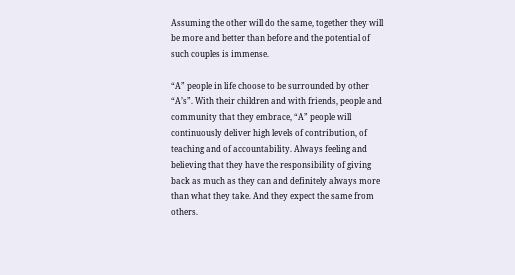Assuming the other will do the same, together they will be more and better than before and the potential of such couples is immense.

“A” people in life choose to be surrounded by other “A’s”. With their children and with friends, people and community that they embrace, “A” people will continuously deliver high levels of contribution, of teaching and of accountability. Always feeling and believing that they have the responsibility of giving back as much as they can and definitely always more than what they take. And they expect the same from others.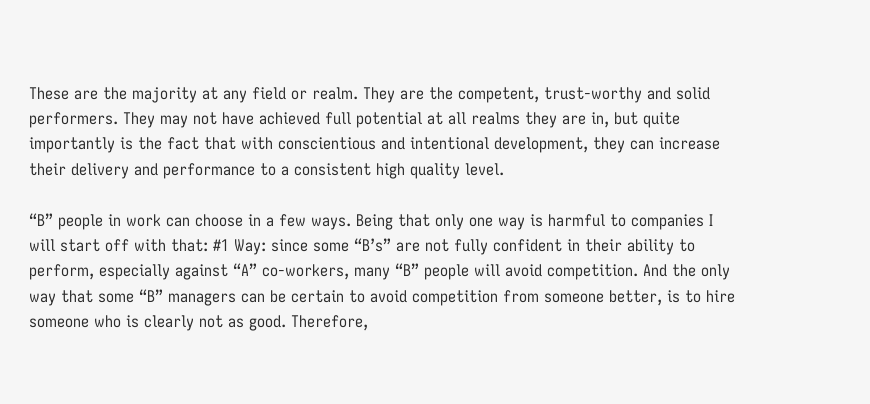These are the majority at any field or realm. They are the competent, trust-worthy and solid performers. They may not have achieved full potential at all realms they are in, but quite importantly is the fact that with conscientious and intentional development, they can increase their delivery and performance to a consistent high quality level.

“B” people in work can choose in a few ways. Being that only one way is harmful to companies I will start off with that: #1 Way: since some “B’s” are not fully confident in their ability to perform, especially against “A” co-workers, many “B” people will avoid competition. And the only way that some “B” managers can be certain to avoid competition from someone better, is to hire someone who is clearly not as good. Therefore,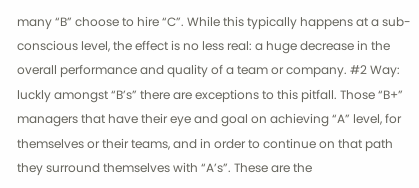many “B” choose to hire “C”. While this typically happens at a sub-conscious level, the effect is no less real: a huge decrease in the overall performance and quality of a team or company. #2 Way: luckly amongst “B’s” there are exceptions to this pitfall. Those “B+” managers that have their eye and goal on achieving “A” level, for themselves or their teams, and in order to continue on that path they surround themselves with “A’s”. These are the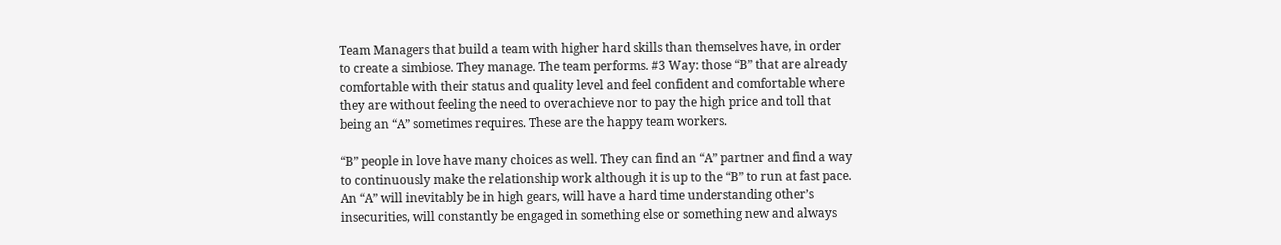Team Managers that build a team with higher hard skills than themselves have, in order to create a simbiose. They manage. The team performs. #3 Way: those “B” that are already comfortable with their status and quality level and feel confident and comfortable where they are without feeling the need to overachieve nor to pay the high price and toll that being an “A” sometimes requires. These are the happy team workers.

“B” people in love have many choices as well. They can find an “A” partner and find a way to continuously make the relationship work although it is up to the “B” to run at fast pace. An “A” will inevitably be in high gears, will have a hard time understanding other’s insecurities, will constantly be engaged in something else or something new and always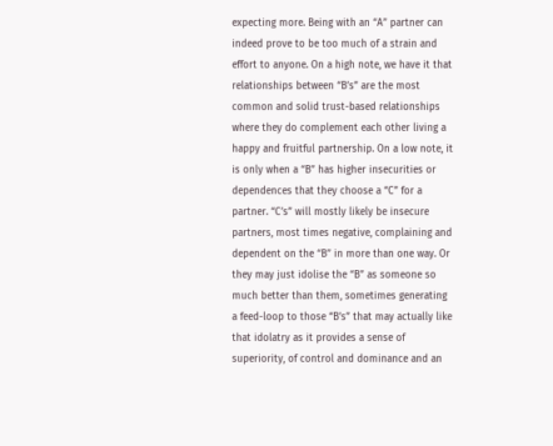expecting more. Being with an “A” partner can indeed prove to be too much of a strain and effort to anyone. On a high note, we have it that relationships between “B’s” are the most common and solid trust-based relationships where they do complement each other living a happy and fruitful partnership. On a low note, it is only when a “B” has higher insecurities or dependences that they choose a “C” for a partner. “C’s” will mostly likely be insecure partners, most times negative, complaining and dependent on the “B” in more than one way. Or they may just idolise the “B” as someone so much better than them, sometimes generating a feed-loop to those “B’s” that may actually like that idolatry as it provides a sense of superiority, of control and dominance and an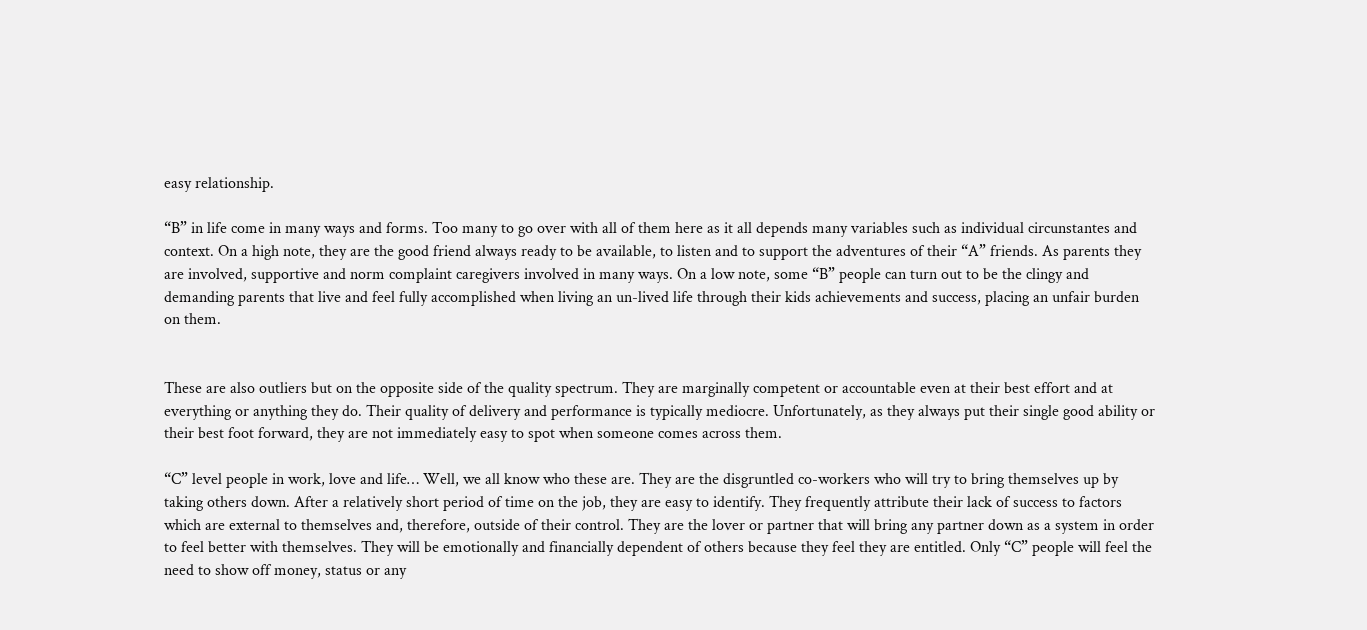easy relationship.

“B” in life come in many ways and forms. Too many to go over with all of them here as it all depends many variables such as individual circunstantes and context. On a high note, they are the good friend always ready to be available, to listen and to support the adventures of their “A” friends. As parents they are involved, supportive and norm complaint caregivers involved in many ways. On a low note, some “B” people can turn out to be the clingy and demanding parents that live and feel fully accomplished when living an un-lived life through their kids achievements and success, placing an unfair burden on them.


These are also outliers but on the opposite side of the quality spectrum. They are marginally competent or accountable even at their best effort and at everything or anything they do. Their quality of delivery and performance is typically mediocre. Unfortunately, as they always put their single good ability or their best foot forward, they are not immediately easy to spot when someone comes across them.

“C” level people in work, love and life… Well, we all know who these are. They are the disgruntled co-workers who will try to bring themselves up by taking others down. After a relatively short period of time on the job, they are easy to identify. They frequently attribute their lack of success to factors which are external to themselves and, therefore, outside of their control. They are the lover or partner that will bring any partner down as a system in order to feel better with themselves. They will be emotionally and financially dependent of others because they feel they are entitled. Only “C” people will feel the need to show off money, status or any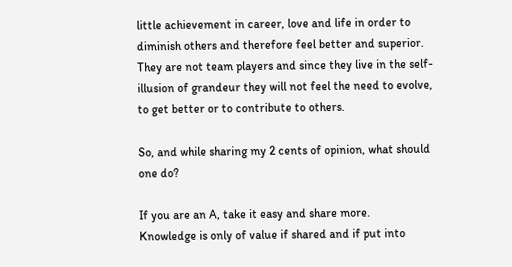little achievement in career, love and life in order to diminish others and therefore feel better and superior. They are not team players and since they live in the self-illusion of grandeur they will not feel the need to evolve, to get better or to contribute to others.

So, and while sharing my 2 cents of opinion, what should one do?

If you are an A, take it easy and share more.
Knowledge is only of value if shared and if put into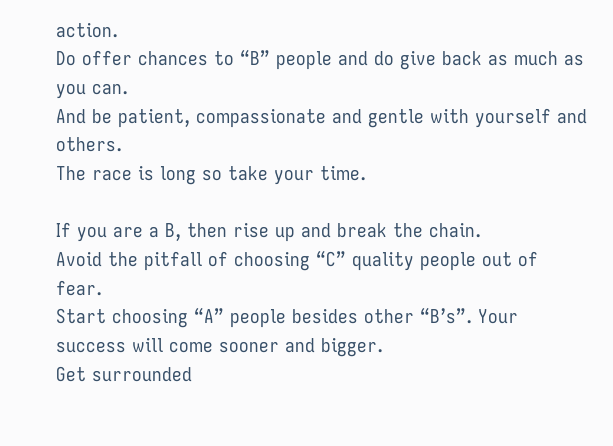action.
Do offer chances to “B” people and do give back as much as you can.
And be patient, compassionate and gentle with yourself and others.
The race is long so take your time.

If you are a B, then rise up and break the chain.
Avoid the pitfall of choosing “C” quality people out of fear.
Start choosing “A” people besides other “B’s”. Your success will come sooner and bigger.
Get surrounded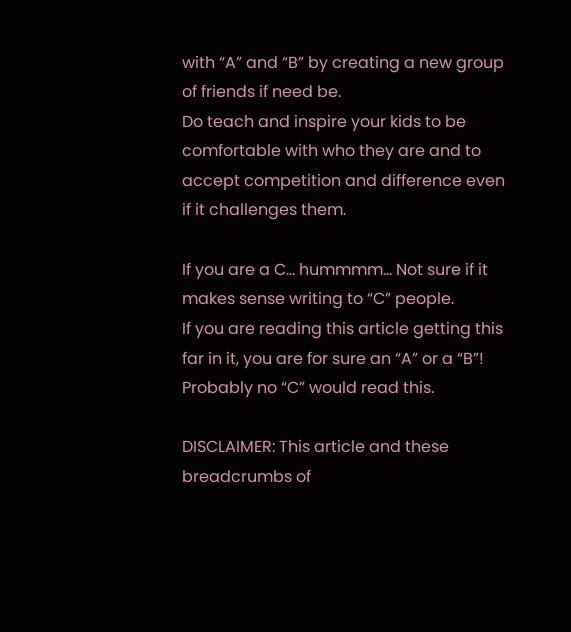with “A” and “B” by creating a new group of friends if need be.
Do teach and inspire your kids to be comfortable with who they are and to accept competition and difference even if it challenges them.

If you are a C… hummmm… Not sure if it makes sense writing to “C” people.
If you are reading this article getting this far in it, you are for sure an “A” or a “B”!
Probably no “C” would read this.

DISCLAIMER: This article and these breadcrumbs of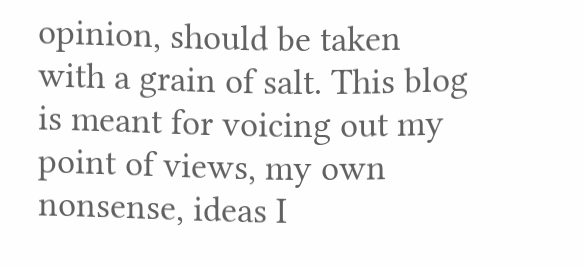opinion, should be taken with a grain of salt. This blog is meant for voicing out my point of views, my own nonsense, ideas I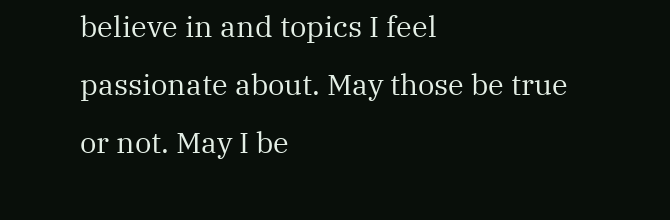believe in and topics I feel passionate about. May those be true or not. May I be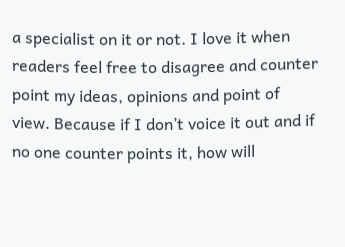a specialist on it or not. I love it when readers feel free to disagree and counter point my ideas, opinions and point of view. Because if I don’t voice it out and if no one counter points it, how will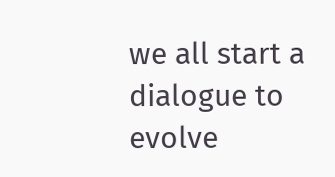we all start a dialogue to evolve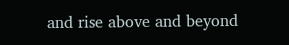and rise above and beyond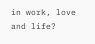in work, love and life?